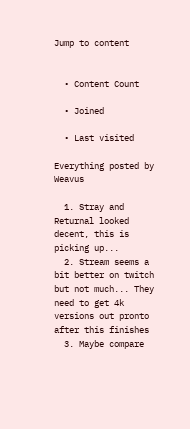Jump to content


  • Content Count

  • Joined

  • Last visited

Everything posted by Weavus

  1. Stray and Returnal looked decent, this is picking up...
  2. Stream seems a bit better on twitch but not much... They need to get 4k versions out pronto after this finishes
  3. Maybe compare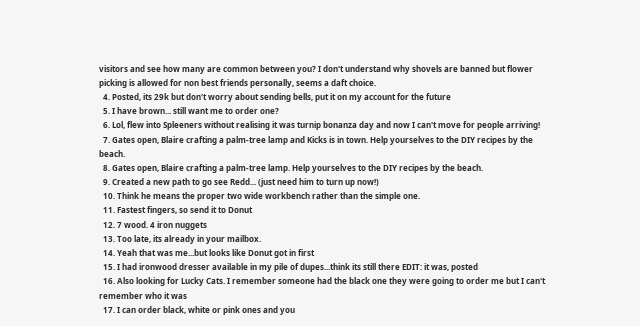visitors and see how many are common between you? I don't understand why shovels are banned but flower picking is allowed for non best friends personally, seems a daft choice.
  4. Posted, its 29k but don't worry about sending bells, put it on my account for the future
  5. I have brown... still want me to order one?
  6. Lol, flew into Spleeners without realising it was turnip bonanza day and now I can't move for people arriving!
  7. Gates open, Blaire crafting a palm-tree lamp and Kicks is in town. Help yourselves to the DIY recipes by the beach.
  8. Gates open, Blaire crafting a palm-tree lamp. Help yourselves to the DIY recipes by the beach.
  9. Created a new path to go see Redd... (just need him to turn up now!)
  10. Think he means the proper two wide workbench rather than the simple one.
  11. Fastest fingers, so send it to Donut
  12. 7 wood. 4 iron nuggets
  13. Too late, its already in your mailbox.
  14. Yeah that was me...but looks like Donut got in first
  15. I had ironwood dresser available in my pile of dupes...think its still there EDIT: it was, posted
  16. Also looking for Lucky Cats. I remember someone had the black one they were going to order me but I can't remember who it was
  17. I can order black, white or pink ones and you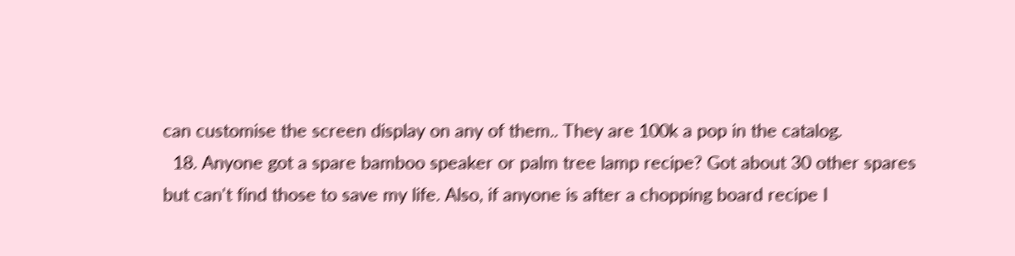can customise the screen display on any of them.. They are 100k a pop in the catalog.
  18. Anyone got a spare bamboo speaker or palm tree lamp recipe? Got about 30 other spares but can't find those to save my life. Also, if anyone is after a chopping board recipe I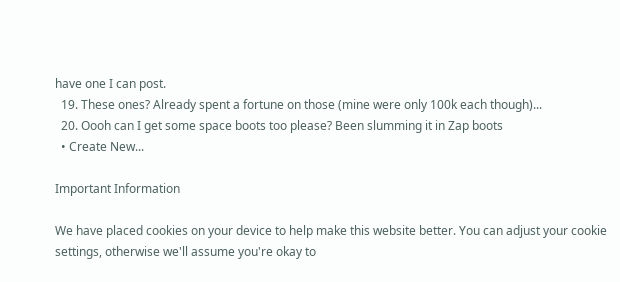have one I can post.
  19. These ones? Already spent a fortune on those (mine were only 100k each though)...
  20. Oooh can I get some space boots too please? Been slumming it in Zap boots
  • Create New...

Important Information

We have placed cookies on your device to help make this website better. You can adjust your cookie settings, otherwise we'll assume you're okay to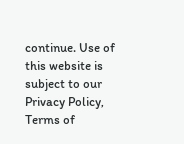continue. Use of this website is subject to our Privacy Policy, Terms of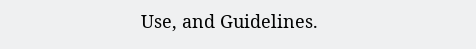Use, and Guidelines.